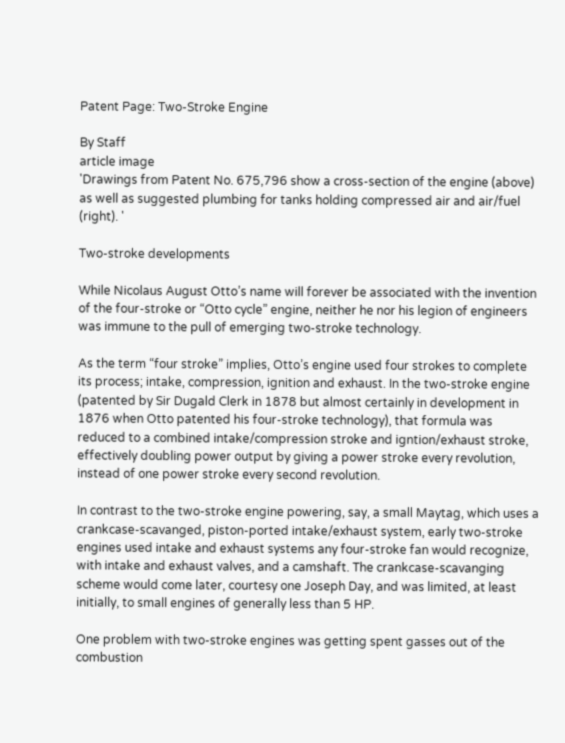Patent Page: Two-Stroke Engine

By Staff
article image
'Drawings from Patent No. 675,796 show a cross-section of the engine (above) as well as suggested plumbing for tanks holding compressed air and air/fuel (right). '

Two-stroke developments

While Nicolaus August Otto’s name will forever be associated with the invention of the four-stroke or “Otto cycle” engine, neither he nor his legion of engineers was immune to the pull of emerging two-stroke technology.

As the term “four stroke” implies, Otto’s engine used four strokes to complete its process; intake, compression, ignition and exhaust. In the two-stroke engine (patented by Sir Dugald Clerk in 1878 but almost certainly in development in 1876 when Otto patented his four-stroke technology), that formula was reduced to a combined intake/compression stroke and igntion/exhaust stroke, effectively doubling power output by giving a power stroke every revolution, instead of one power stroke every second revolution.

In contrast to the two-stroke engine powering, say, a small Maytag, which uses a crankcase-scavanged, piston-ported intake/exhaust system, early two-stroke engines used intake and exhaust systems any four-stroke fan would recognize, with intake and exhaust valves, and a camshaft. The crankcase-scavanging scheme would come later, courtesy one Joseph Day, and was limited, at least initially, to small engines of generally less than 5 HP.

One problem with two-stroke engines was getting spent gasses out of the combustion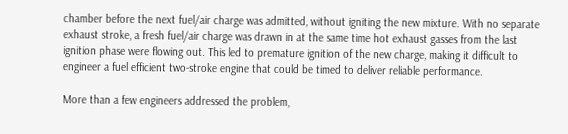chamber before the next fuel/air charge was admitted, without igniting the new mixture. With no separate exhaust stroke, a fresh fuel/air charge was drawn in at the same time hot exhaust gasses from the last ignition phase were flowing out. This led to premature ignition of the new charge, making it difficult to engineer a fuel efficient two-stroke engine that could be timed to deliver reliable performance.

More than a few engineers addressed the problem,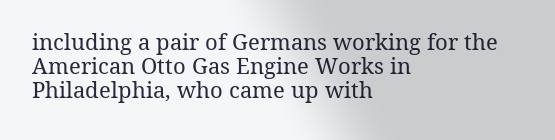including a pair of Germans working for the American Otto Gas Engine Works in Philadelphia, who came up with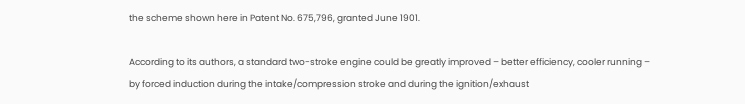the scheme shown here in Patent No. 675,796, granted June 1901.

According to its authors, a standard two-stroke engine could be greatly improved – better efficiency, cooler running – by forced induction during the intake/compression stroke and during the ignition/exhaust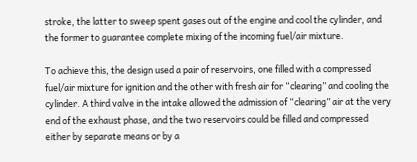stroke, the latter to sweep spent gases out of the engine and cool the cylinder, and the former to guarantee complete mixing of the incoming fuel/air mixture.

To achieve this, the design used a pair of reservoirs, one filled with a compressed fuel/air mixture for ignition and the other with fresh air for “clearing” and cooling the cylinder. A third valve in the intake allowed the admission of “clearing” air at the very end of the exhaust phase, and the two reservoirs could be filled and compressed either by separate means or by a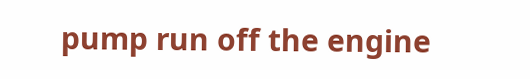pump run off the engine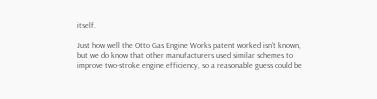itself.

Just how well the Otto Gas Engine Works patent worked isn’t known, but we do know that other manufacturers used similar schemes to improve two-stroke engine efficiency, so a reasonable guess could be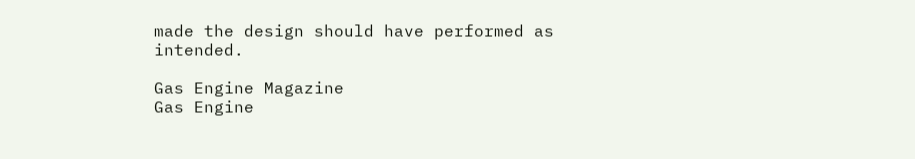made the design should have performed as intended.

Gas Engine Magazine
Gas Engine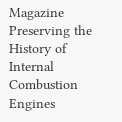Magazine
Preserving the History of Internal Combustion Engines